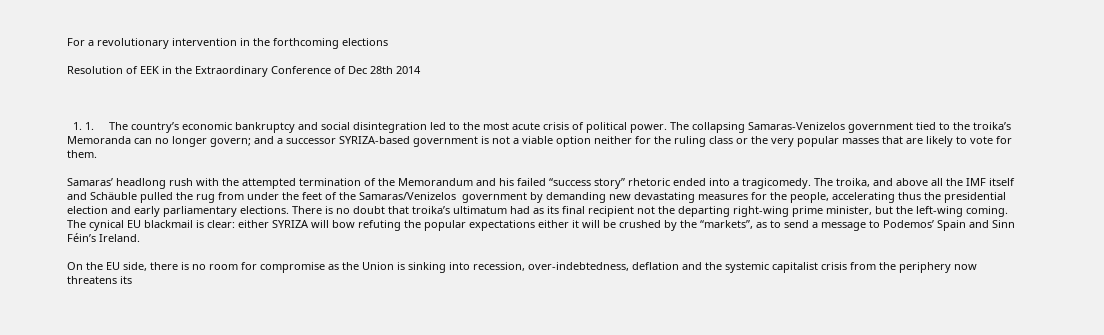For a revolutionary intervention in the forthcoming elections

Resolution of EEK in the Extraordinary Conference of Dec 28th 2014



  1. 1.     The country’s economic bankruptcy and social disintegration led to the most acute crisis of political power. The collapsing Samaras-Venizelos government tied to the troika’s Memoranda can no longer govern; and a successor SYRIZA-based government is not a viable option neither for the ruling class or the very popular masses that are likely to vote for them.

Samaras’ headlong rush with the attempted termination of the Memorandum and his failed “success story” rhetoric ended into a tragicomedy. The troika, and above all the IMF itself and Schäuble pulled the rug from under the feet of the Samaras/Venizelos  government by demanding new devastating measures for the people, accelerating thus the presidential election and early parliamentary elections. There is no doubt that troika’s ultimatum had as its final recipient not the departing right-wing prime minister, but the left-wing coming. The cynical EU blackmail is clear: either SYRIZA will bow refuting the popular expectations either it will be crushed by the “markets”, as to send a message to Podemos’ Spain and Sinn Féin’s Ireland.

On the EU side, there is no room for compromise as the Union is sinking into recession, over-indebtedness, deflation and the systemic capitalist crisis from the periphery now threatens its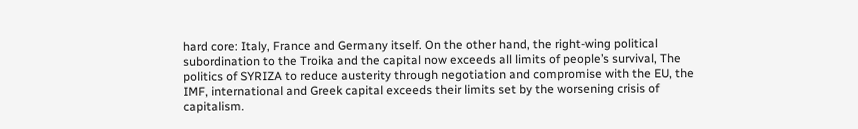hard core: Italy, France and Germany itself. On the other hand, the right-wing political subordination to the Troika and the capital now exceeds all limits of people’s survival, The politics of SYRIZA to reduce austerity through negotiation and compromise with the EU, the IMF, international and Greek capital exceeds their limits set by the worsening crisis of capitalism.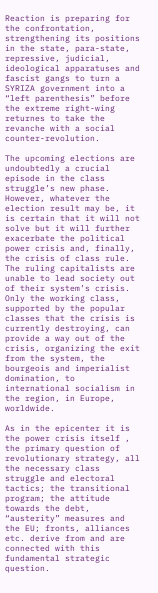Reaction is preparing for the confrontation, strengthening its positions in the state, para-state, repressive, judicial, ideological apparatuses and fascist gangs to turn a SYRIZA government into a “left parenthesis” before the extreme right-wing returnes to take the revanche with a social counter-revolution.

The upcoming elections are undoubtedly a crucial episode in the class struggle’s new phase. However, whatever the election result may be, it is certain that it will not solve but it will further exacerbate the political power crisis and, finally, the crisis of class rule. The ruling capitalists are unable to lead society out of their system’s crisis. Only the working class, supported by the popular classes that the crisis is currently destroying, can provide a way out of the crisis, organizing the exit from the system, the bourgeois and imperialist domination, to international socialism in the region, in Europe, worldwide.

As in the epicenter it is the power crisis itself , the primary question of revolutionary strategy, all the necessary class struggle and electoral tactics; the transitional program; the attitude towards the debt, “austerity” measures and the EU; fronts, alliances etc. derive from and are connected with this fundamental strategic question.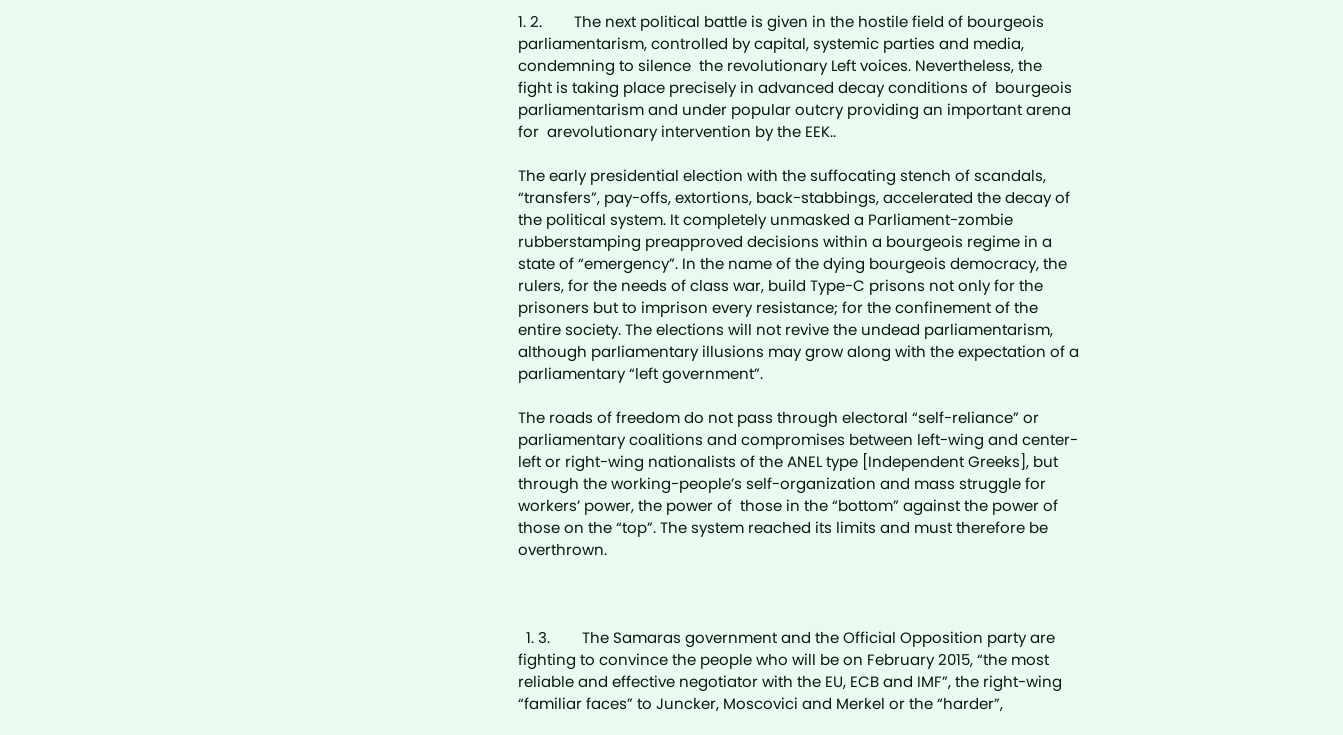1. 2.        The next political battle is given in the hostile field of bourgeois parliamentarism, controlled by capital, systemic parties and media, condemning to silence  the revolutionary Left voices. Nevertheless, the fight is taking place precisely in advanced decay conditions of  bourgeois parliamentarism and under popular outcry providing an important arena for  arevolutionary intervention by the EEK..

The early presidential election with the suffocating stench of scandals, “transfers”, pay-offs, extortions, back-stabbings, accelerated the decay of the political system. It completely unmasked a Parliament-zombie rubberstamping preapproved decisions within a bourgeois regime in a state of “emergency”. In the name of the dying bourgeois democracy, the rulers, for the needs of class war, build Type-C prisons not only for the prisoners but to imprison every resistance; for the confinement of the entire society. The elections will not revive the undead parliamentarism, although parliamentary illusions may grow along with the expectation of a parliamentary “left government”.

The roads of freedom do not pass through electoral “self-reliance” or parliamentary coalitions and compromises between left-wing and center-left or right-wing nationalists of the ANEL type [Independent Greeks], but through the working-people’s self-organization and mass struggle for workers’ power, the power of  those in the “bottom” against the power of  those on the “top”. The system reached its limits and must therefore be overthrown.



  1. 3.        The Samaras government and the Official Opposition party are fighting to convince the people who will be on February 2015, “the most reliable and effective negotiator with the EU, ECB and IMF”, the right-wing “familiar faces” to Juncker, Moscovici and Merkel or the “harder”,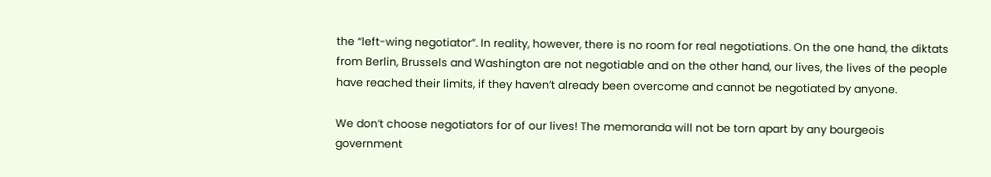the “left-wing negotiator”. In reality, however, there is no room for real negotiations. On the one hand, the diktats from Berlin, Brussels and Washington are not negotiable and on the other hand, our lives, the lives of the people have reached their limits, if they haven’t already been overcome and cannot be negotiated by anyone.

We don’t choose negotiators for of our lives! The memoranda will not be torn apart by any bourgeois government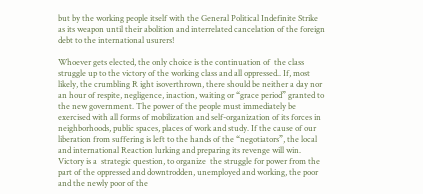but by the working people itself with the General Political Indefinite Strike as its weapon until their abolition and interrelated cancelation of the foreign debt to the international usurers!

Whoever gets elected, the only choice is the continuation of  the class struggle up to the victory of the working class and all oppressed.. If, most likely, the crumbling R ight isoverthrown, there should be neither a day nor an hour of respite, negligence, inaction, waiting or “grace period” granted to the new government. The power of the people must immediately be exercised with all forms of mobilization and self-organization of its forces in neighborhoods, public spaces, places of work and study. If the cause of our liberation from suffering is left to the hands of the “negotiators”, the local and international Reaction lurking and preparing its revenge will win. Victory is a  strategic question, to organize  the struggle for power from the part of the oppressed and downtrodden, unemployed and working, the poor and the newly poor of the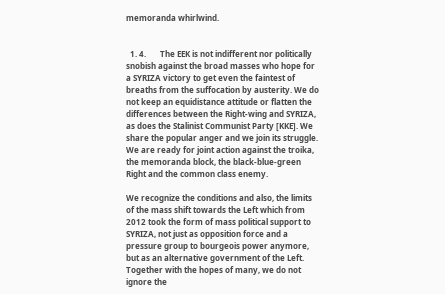memoranda whirlwind.


  1. 4.       The EEK is not indifferent nor politically snobish against the broad masses who hope for a SYRIZA victory to get even the faintest of breaths from the suffocation by austerity. We do not keep an equidistance attitude or flatten the differences between the Right-wing and SYRIZA, as does the Stalinist Communist Party [KKE]. We share the popular anger and we join its struggle. We are ready for joint action against the troika, the memoranda block, the black-blue-green Right and the common class enemy.

We recognize the conditions and also, the limits of the mass shift towards the Left which from 2012 took the form of mass political support to SYRIZA, not just as opposition force and a pressure group to bourgeois power anymore, but as an alternative government of the Left. Together with the hopes of many, we do not ignore the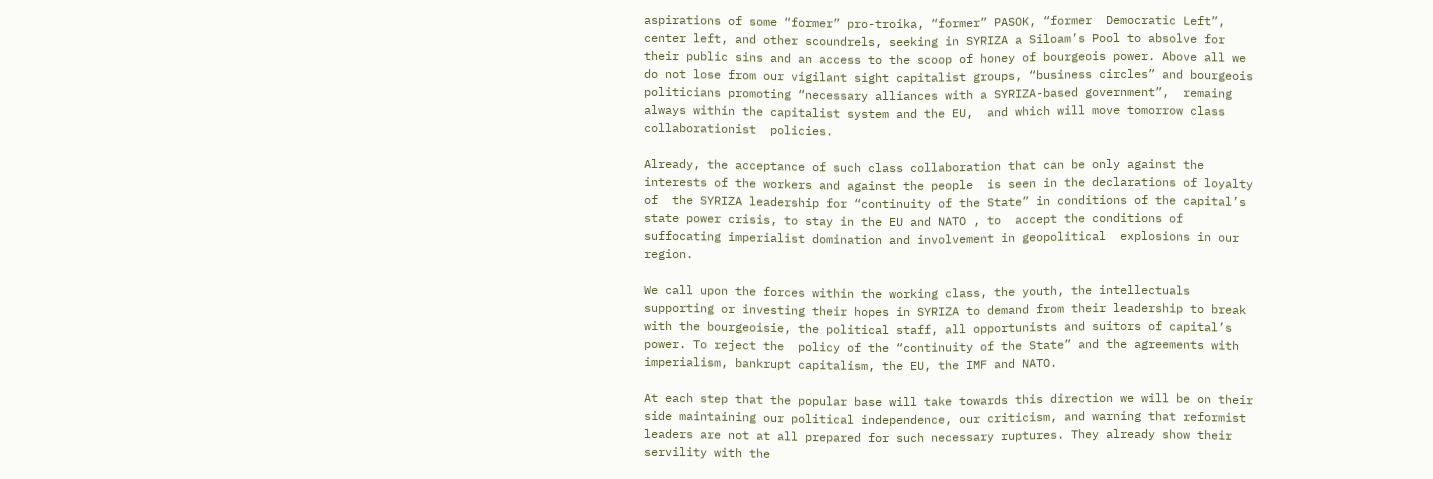aspirations of some “former” pro-troika, “former” PASOK, “former  Democratic Left”, center left, and other scoundrels, seeking in SYRIZA a Siloam’s Pool to absolve for their public sins and an access to the scoop of honey of bourgeois power. Above all we do not lose from our vigilant sight capitalist groups, “business circles” and bourgeois politicians promoting “necessary alliances with a SYRIZA-based government”,  remaing always within the capitalist system and the EU,  and which will move tomorrow class collaborationist  policies.

Already, the acceptance of such class collaboration that can be only against the interests of the workers and against the people  is seen in the declarations of loyalty of  the SYRIZA leadership for “continuity of the State” in conditions of the capital’s state power crisis, to stay in the EU and NATO , to  accept the conditions of  suffocating imperialist domination and involvement in geopolitical  explosions in our region.

We call upon the forces within the working class, the youth, the intellectuals supporting or investing their hopes in SYRIZA to demand from their leadership to break with the bourgeoisie, the political staff, all opportunists and suitors of capital’s power. To reject the  policy of the “continuity of the State” and the agreements with imperialism, bankrupt capitalism, the EU, the IMF and NATO.

At each step that the popular base will take towards this direction we will be on their side maintaining our political independence, our criticism, and warning that reformist leaders are not at all prepared for such necessary ruptures. They already show their servility with the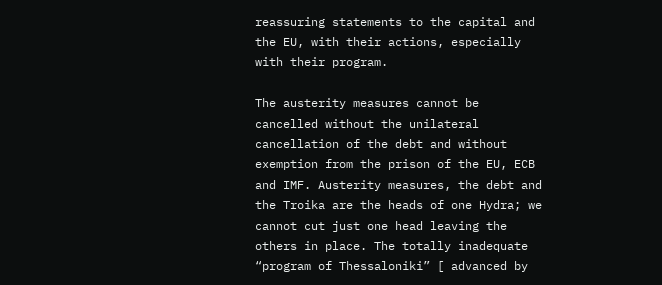reassuring statements to the capital and the EU, with their actions, especially with their program.

The austerity measures cannot be cancelled without the unilateral cancellation of the debt and without exemption from the prison of the EU, ECB and IMF. Austerity measures, the debt and the Troika are the heads of one Hydra; we cannot cut just one head leaving the others in place. The totally inadequate “program of Thessaloniki” [ advanced by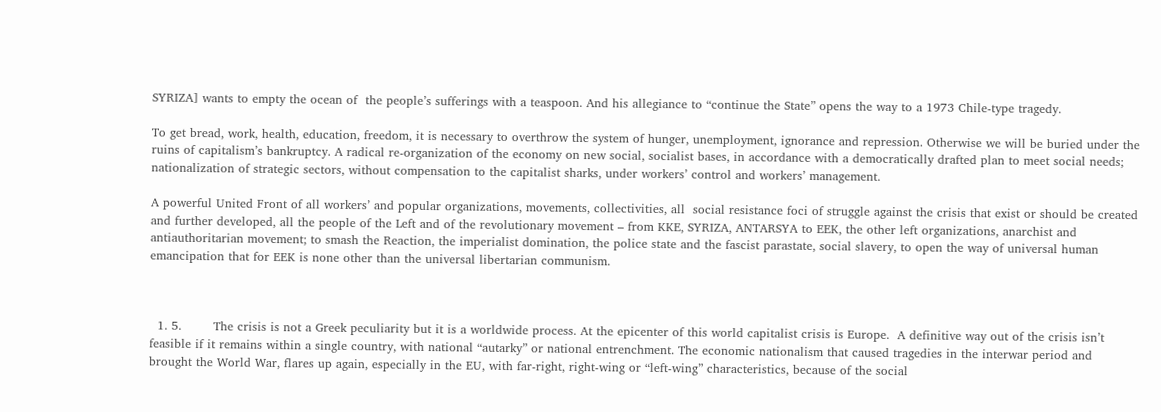SYRIZA] wants to empty the ocean of  the people’s sufferings with a teaspoon. And his allegiance to “continue the State” opens the way to a 1973 Chile-type tragedy.

To get bread, work, health, education, freedom, it is necessary to overthrow the system of hunger, unemployment, ignorance and repression. Otherwise we will be buried under the ruins of capitalism’s bankruptcy. A radical re-organization of the economy on new social, socialist bases, in accordance with a democratically drafted plan to meet social needs; nationalization of strategic sectors, without compensation to the capitalist sharks, under workers’ control and workers’ management.

A powerful United Front of all workers’ and popular organizations, movements, collectivities, all  social resistance foci of struggle against the crisis that exist or should be created and further developed, all the people of the Left and of the revolutionary movement – from KKE, SYRIZA, ANTARSYA to EEK, the other left organizations, anarchist and antiauthoritarian movement; to smash the Reaction, the imperialist domination, the police state and the fascist parastate, social slavery, to open the way of universal human emancipation that for EEK is none other than the universal libertarian communism.



  1. 5.        The crisis is not a Greek peculiarity but it is a worldwide process. At the epicenter of this world capitalist crisis is Europe.  A definitive way out of the crisis isn’t feasible if it remains within a single country, with national “autarky” or national entrenchment. The economic nationalism that caused tragedies in the interwar period and brought the World War, flares up again, especially in the EU, with far-right, right-wing or “left-wing” characteristics, because of the social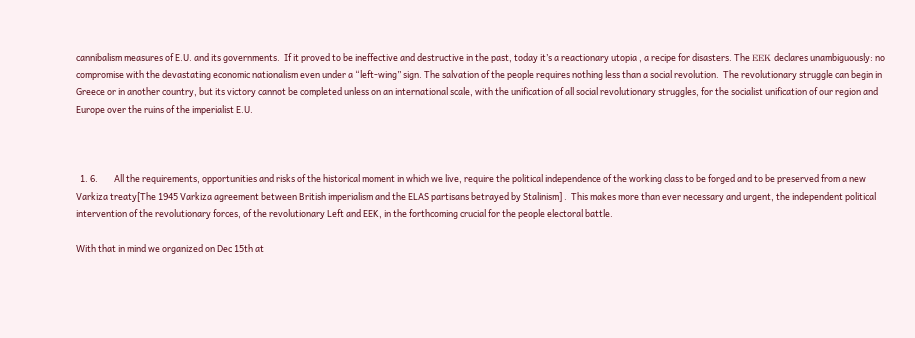cannibalism measures of E.U. and its governments.  If it proved to be ineffective and destructive in the past, today it’s a reactionary utopia , a recipe for disasters. The ΕΕΚ declares unambiguously: no compromise with the devastating economic nationalism even under a “left-wing” sign. The salvation of the people requires nothing less than a social revolution.  The revolutionary struggle can begin in Greece or in another country, but its victory cannot be completed unless on an international scale, with the unification of all social revolutionary struggles, for the socialist unification of our region and Europe over the ruins of the imperialist E.U.



  1. 6.        All the requirements, opportunities and risks of the historical moment in which we live, require the political independence of the working class to be forged and to be preserved from a new Varkiza treaty[The 1945 Varkiza agreement between British imperialism and the ELAS partisans betrayed by Stalinism] .  This makes more than ever necessary and urgent, the independent political intervention of the revolutionary forces, of the revolutionary Left and EEK, in the forthcoming crucial for the people electoral battle.

With that in mind we organized on Dec 15th at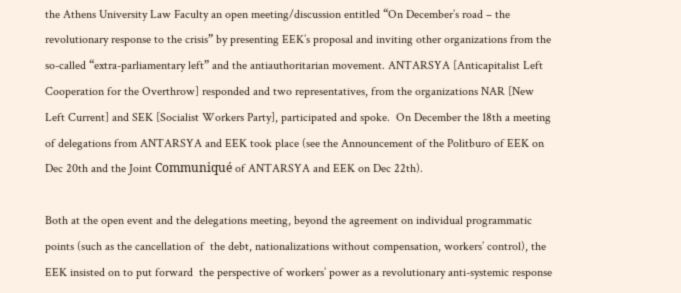the Athens University Law Faculty an open meeting/discussion entitled “On December’s road – the revolutionary response to the crisis” by presenting EEK’s proposal and inviting other organizations from the so-called “extra-parliamentary left” and the antiauthoritarian movement. ANTARSYA [Anticapitalist Left Cooperation for the Overthrow] responded and two representatives, from the organizations NAR [New Left Current] and SEK [Socialist Workers Party], participated and spoke.  On December the 18th a meeting of delegations from ANTARSYA and EEK took place (see the Announcement of the Politburo of EEK on Dec 20th and the Joint Communiqué of ANTARSYA and EEK on Dec 22th).

Both at the open event and the delegations meeting, beyond the agreement on individual programmatic points (such as the cancellation of  the debt, nationalizations without compensation, workers’ control), the EEK insisted on to put forward  the perspective of workers’ power as a revolutionary anti-systemic response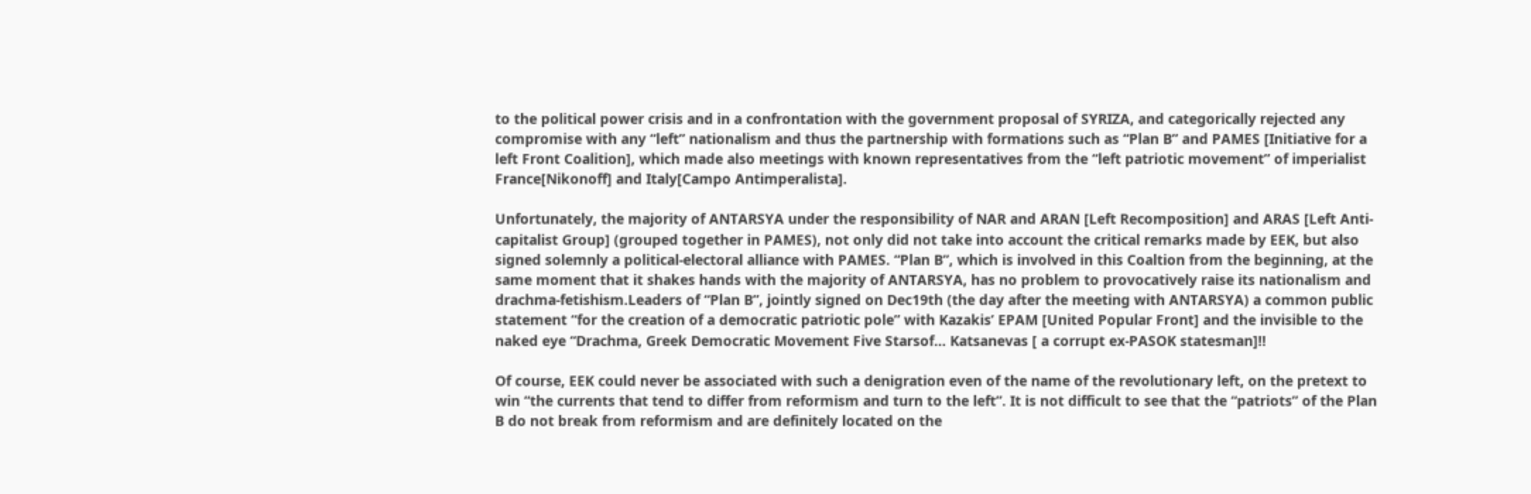to the political power crisis and in a confrontation with the government proposal of SYRIZA, and categorically rejected any compromise with any “left” nationalism and thus the partnership with formations such as “Plan B” and PAMES [Initiative for a left Front Coalition], which made also meetings with known representatives from the “left patriotic movement” of imperialist France[Nikonoff] and Italy[Campo Antimperalista].

Unfortunately, the majority of ANTARSYA under the responsibility of NAR and ARAN [Left Recomposition] and ARAS [Left Anti-capitalist Group] (grouped together in PAMES), not only did not take into account the critical remarks made by EEK, but also signed solemnly a political-electoral alliance with PAMES. “Plan B”, which is involved in this Coaltion from the beginning, at the same moment that it shakes hands with the majority of ANTARSYA, has no problem to provocatively raise its nationalism and drachma-fetishism.Leaders of “Plan B”, jointly signed on Dec19th (the day after the meeting with ANTARSYA) a common public statement “for the creation of a democratic patriotic pole” with Kazakis’ EPAM [United Popular Front] and the invisible to the naked eye “Drachma, Greek Democratic Movement Five Starsof… Katsanevas [ a corrupt ex-PASOK statesman]!!

Of course, EEK could never be associated with such a denigration even of the name of the revolutionary left, on the pretext to win “the currents that tend to differ from reformism and turn to the left”. It is not difficult to see that the “patriots” of the Plan B do not break from reformism and are definitely located on the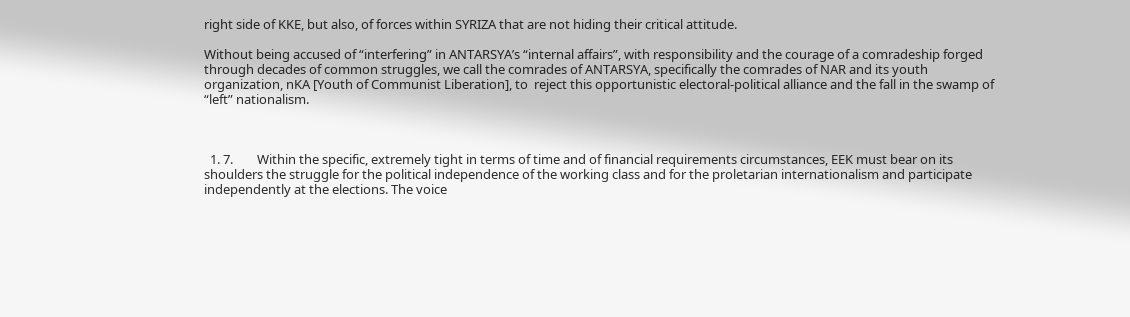right side of KKE, but also, of forces within SYRIZA that are not hiding their critical attitude.

Without being accused of “interfering” in ANTARSYA’s “internal affairs”, with responsibility and the courage of a comradeship forged through decades of common struggles, we call the comrades of ANTARSYA, specifically the comrades of NAR and its youth organization, nKA [Youth of Communist Liberation], to  reject this opportunistic electoral-political alliance and the fall in the swamp of “left” nationalism.



  1. 7.        Within the specific, extremely tight in terms of time and of financial requirements circumstances, EEK must bear on its shoulders the struggle for the political independence of the working class and for the proletarian internationalism and participate independently at the elections. The voice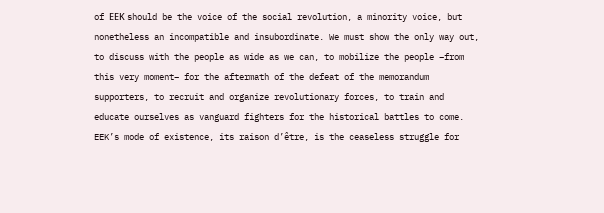of ΕΕΚ should be the voice of the social revolution, a minority voice, but nonetheless an incompatible and insubordinate. We must show the only way out, to discuss with the people as wide as we can, to mobilize the people –from this very moment– for the aftermath of the defeat of the memorandum supporters, to recruit and organize revolutionary forces, to train and educate ourselves as vanguard fighters for the historical battles to come. EEK’s mode of existence, its raison d’être, is the ceaseless struggle for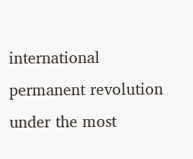international permanent revolution under the most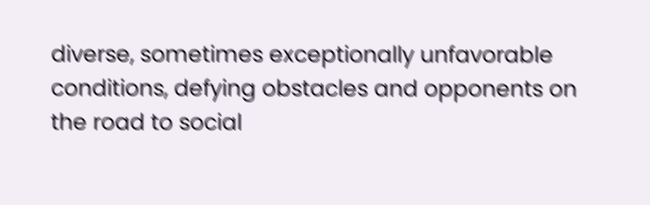diverse, sometimes exceptionally unfavorable conditions, defying obstacles and opponents on the road to social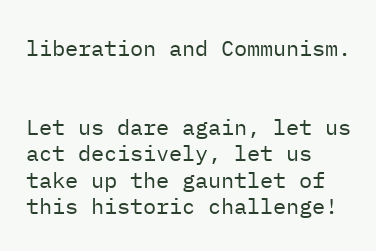liberation and Communism.


Let us dare again, let us act decisively, let us take up the gauntlet of this historic challenge!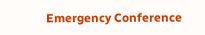Emergency Conference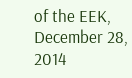of the EEK, December 28, 2014